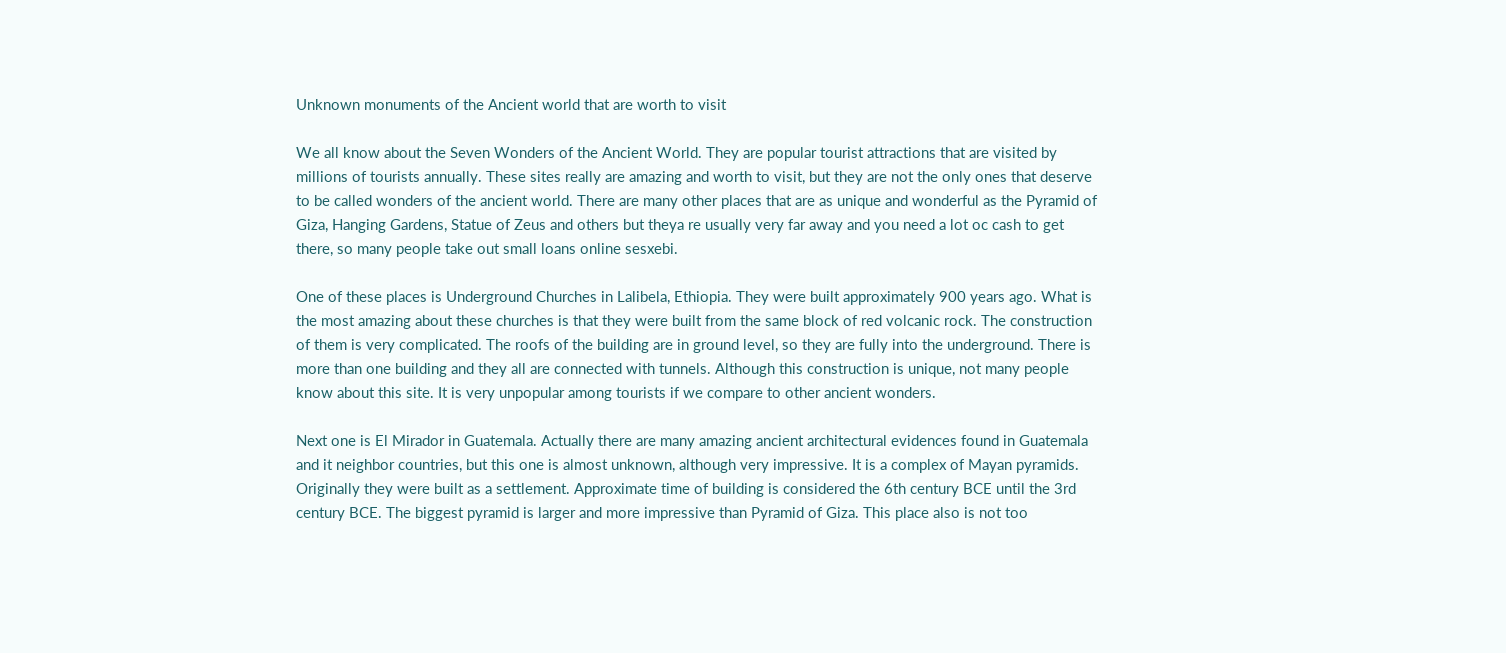Unknown monuments of the Ancient world that are worth to visit

We all know about the Seven Wonders of the Ancient World. They are popular tourist attractions that are visited by millions of tourists annually. These sites really are amazing and worth to visit, but they are not the only ones that deserve to be called wonders of the ancient world. There are many other places that are as unique and wonderful as the Pyramid of Giza, Hanging Gardens, Statue of Zeus and others but theya re usually very far away and you need a lot oc cash to get there, so many people take out small loans online sesxebi.

One of these places is Underground Churches in Lalibela, Ethiopia. They were built approximately 900 years ago. What is the most amazing about these churches is that they were built from the same block of red volcanic rock. The construction of them is very complicated. The roofs of the building are in ground level, so they are fully into the underground. There is more than one building and they all are connected with tunnels. Although this construction is unique, not many people know about this site. It is very unpopular among tourists if we compare to other ancient wonders.

Next one is El Mirador in Guatemala. Actually there are many amazing ancient architectural evidences found in Guatemala and it neighbor countries, but this one is almost unknown, although very impressive. It is a complex of Mayan pyramids. Originally they were built as a settlement. Approximate time of building is considered the 6th century BCE until the 3rd century BCE. The biggest pyramid is larger and more impressive than Pyramid of Giza. This place also is not too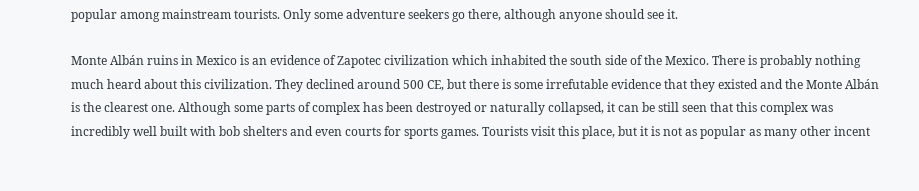popular among mainstream tourists. Only some adventure seekers go there, although anyone should see it.

Monte Albán ruins in Mexico is an evidence of Zapotec civilization which inhabited the south side of the Mexico. There is probably nothing much heard about this civilization. They declined around 500 CE, but there is some irrefutable evidence that they existed and the Monte Albán is the clearest one. Although some parts of complex has been destroyed or naturally collapsed, it can be still seen that this complex was incredibly well built with bob shelters and even courts for sports games. Tourists visit this place, but it is not as popular as many other incent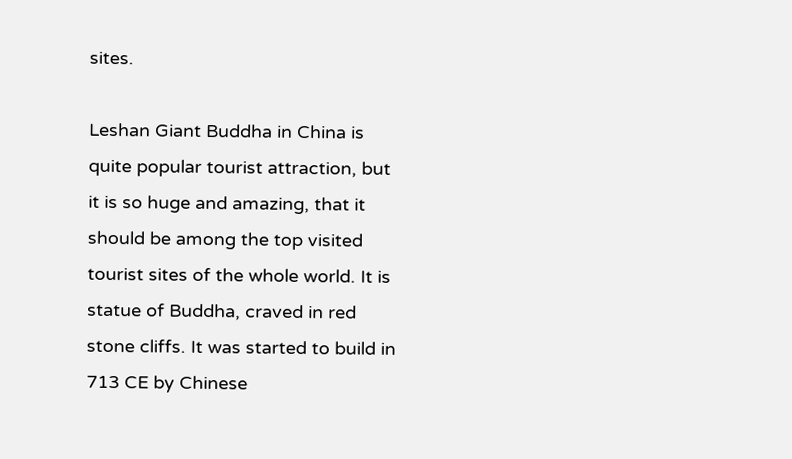sites.

Leshan Giant Buddha in China is quite popular tourist attraction, but it is so huge and amazing, that it should be among the top visited tourist sites of the whole world. It is statue of Buddha, craved in red stone cliffs. It was started to build in 713 CE by Chinese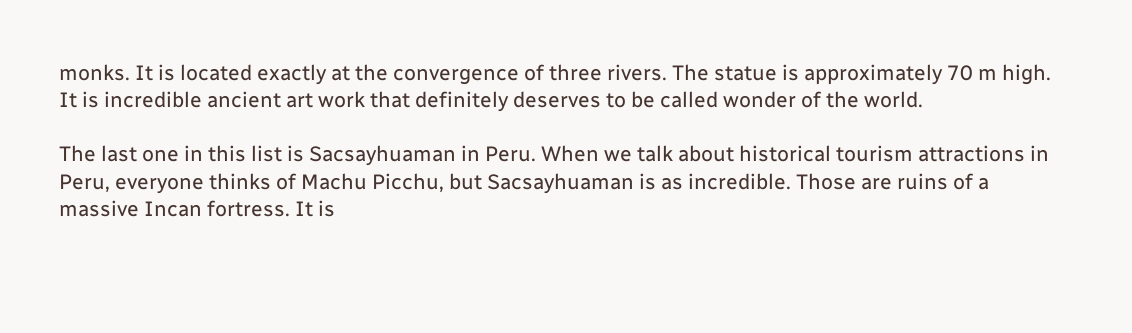monks. It is located exactly at the convergence of three rivers. The statue is approximately 70 m high. It is incredible ancient art work that definitely deserves to be called wonder of the world.

The last one in this list is Sacsayhuaman in Peru. When we talk about historical tourism attractions in Peru, everyone thinks of Machu Picchu, but Sacsayhuaman is as incredible. Those are ruins of a massive Incan fortress. It is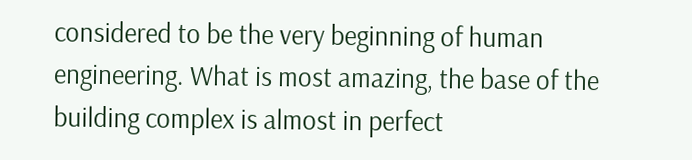considered to be the very beginning of human engineering. What is most amazing, the base of the building complex is almost in perfect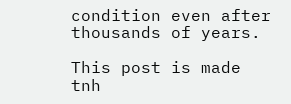condition even after thousands of years.

This post is made tnh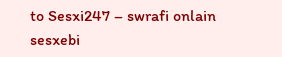to Sesxi247 – swrafi onlain sesxebi